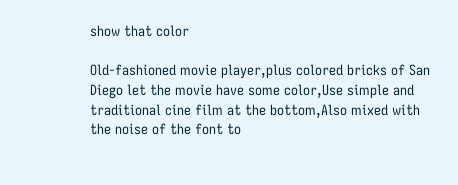show that color

Old-fashioned movie player,plus colored bricks of San Diego let the movie have some color,Use simple and traditional cine film at the bottom,Also mixed with the noise of the font to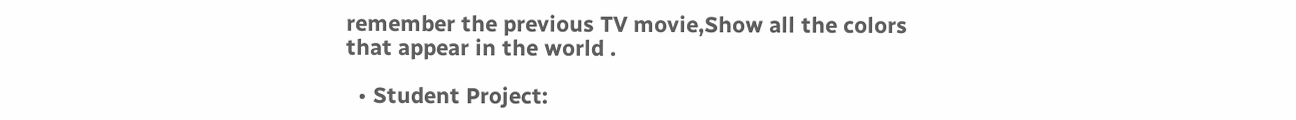remember the previous TV movie,Show all the colors that appear in the world .

  • Student Project: